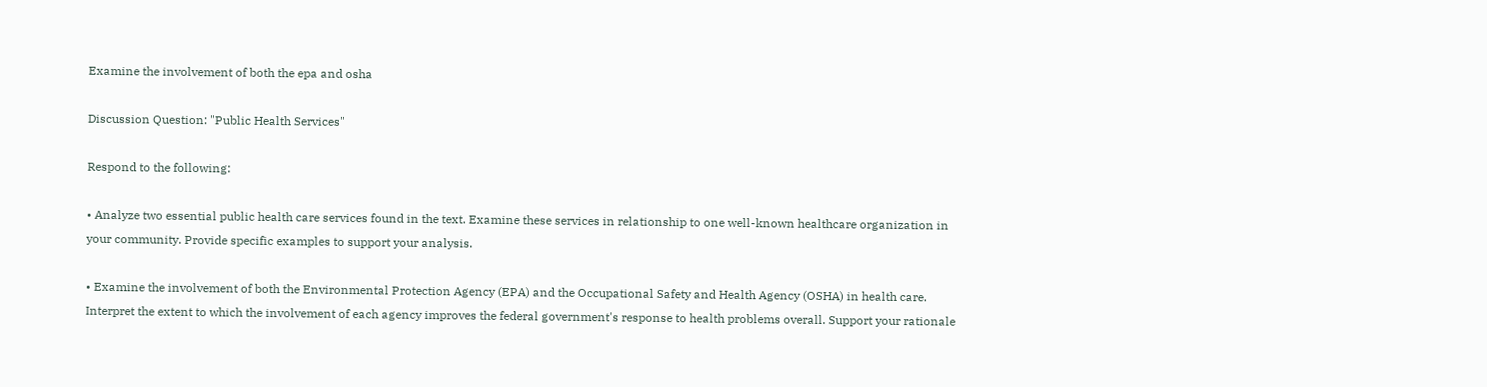Examine the involvement of both the epa and osha

Discussion Question: "Public Health Services"

Respond to the following:

• Analyze two essential public health care services found in the text. Examine these services in relationship to one well-known healthcare organization in your community. Provide specific examples to support your analysis.

• Examine the involvement of both the Environmental Protection Agency (EPA) and the Occupational Safety and Health Agency (OSHA) in health care. Interpret the extent to which the involvement of each agency improves the federal government's response to health problems overall. Support your rationale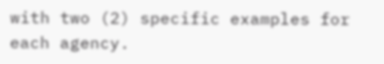with two (2) specific examples for each agency.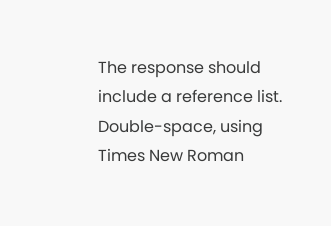The response should include a reference list. Double-space, using Times New Roman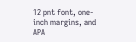12 pnt font, one-inch margins, and APA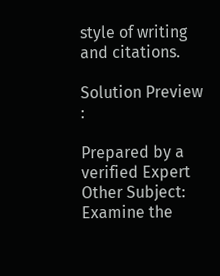style of writing and citations.

Solution Preview :

Prepared by a verified Expert
Other Subject: Examine the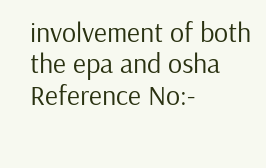involvement of both the epa and osha
Reference No:-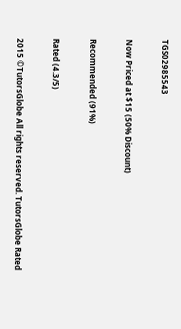TGS02985543

Now Priced at $15 (50% Discount)

Recommended (91%)

Rated (4.3/5)

2015 ©TutorsGlobe All rights reserved. TutorsGlobe Rated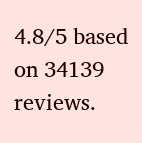4.8/5 based on 34139 reviews.